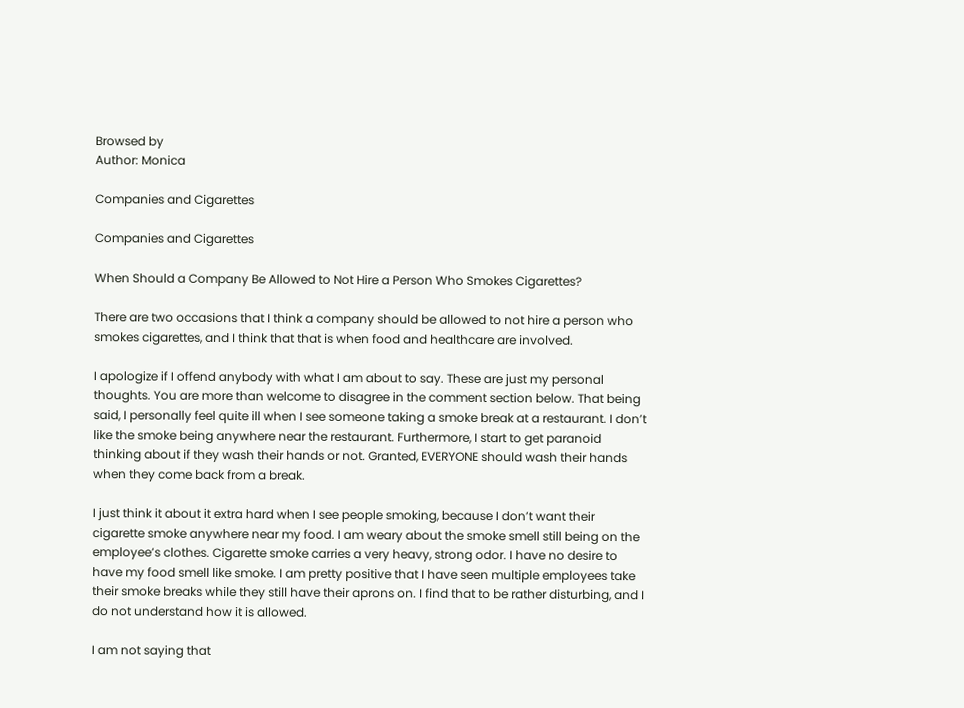Browsed by
Author: Monica

Companies and Cigarettes

Companies and Cigarettes

When Should a Company Be Allowed to Not Hire a Person Who Smokes Cigarettes?

There are two occasions that I think a company should be allowed to not hire a person who smokes cigarettes, and I think that that is when food and healthcare are involved.

I apologize if I offend anybody with what I am about to say. These are just my personal thoughts. You are more than welcome to disagree in the comment section below. That being said, I personally feel quite ill when I see someone taking a smoke break at a restaurant. I don’t like the smoke being anywhere near the restaurant. Furthermore, I start to get paranoid thinking about if they wash their hands or not. Granted, EVERYONE should wash their hands when they come back from a break.

I just think it about it extra hard when I see people smoking, because I don’t want their cigarette smoke anywhere near my food. I am weary about the smoke smell still being on the employee’s clothes. Cigarette smoke carries a very heavy, strong odor. I have no desire to have my food smell like smoke. I am pretty positive that I have seen multiple employees take their smoke breaks while they still have their aprons on. I find that to be rather disturbing, and I do not understand how it is allowed.

I am not saying that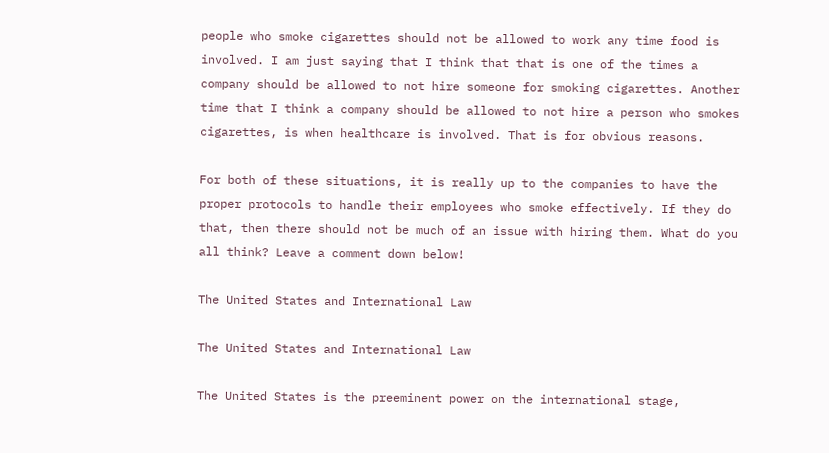people who smoke cigarettes should not be allowed to work any time food is involved. I am just saying that I think that that is one of the times a company should be allowed to not hire someone for smoking cigarettes. Another time that I think a company should be allowed to not hire a person who smokes cigarettes, is when healthcare is involved. That is for obvious reasons.

For both of these situations, it is really up to the companies to have the proper protocols to handle their employees who smoke effectively. If they do that, then there should not be much of an issue with hiring them. What do you all think? Leave a comment down below!

The United States and International Law

The United States and International Law

The United States is the preeminent power on the international stage,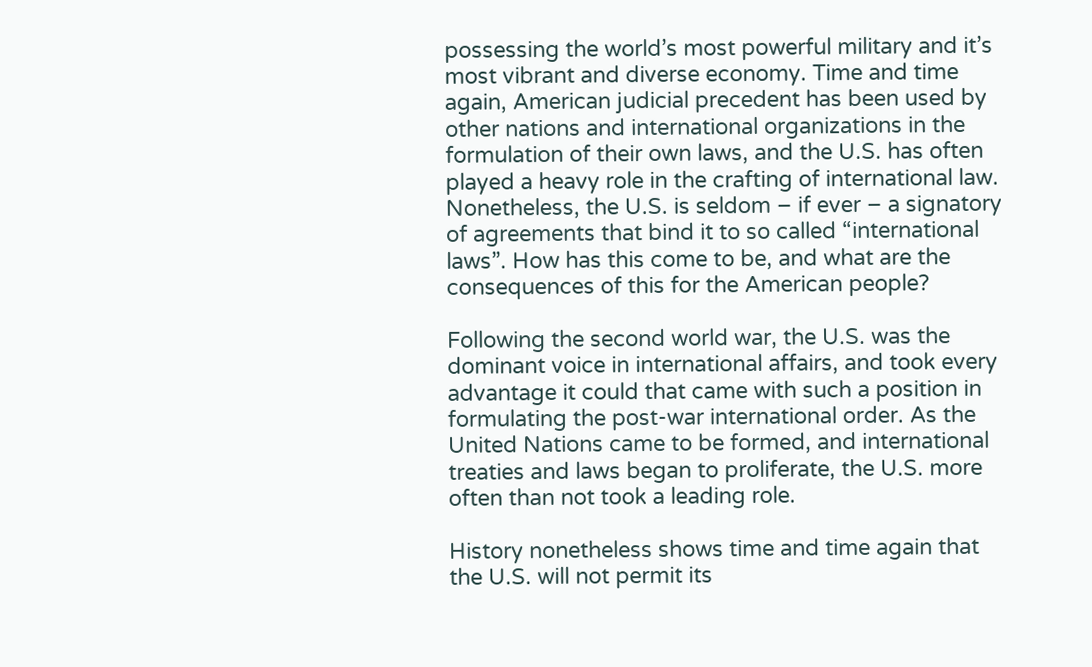possessing the world’s most powerful military and it’s most vibrant and diverse economy. Time and time again, American judicial precedent has been used by other nations and international organizations in the formulation of their own laws, and the U.S. has often played a heavy role in the crafting of international law.
Nonetheless, the U.S. is seldom – if ever – a signatory of agreements that bind it to so called “international laws”. How has this come to be, and what are the consequences of this for the American people?

Following the second world war, the U.S. was the dominant voice in international affairs, and took every advantage it could that came with such a position in formulating the post-war international order. As the United Nations came to be formed, and international treaties and laws began to proliferate, the U.S. more often than not took a leading role.

History nonetheless shows time and time again that the U.S. will not permit its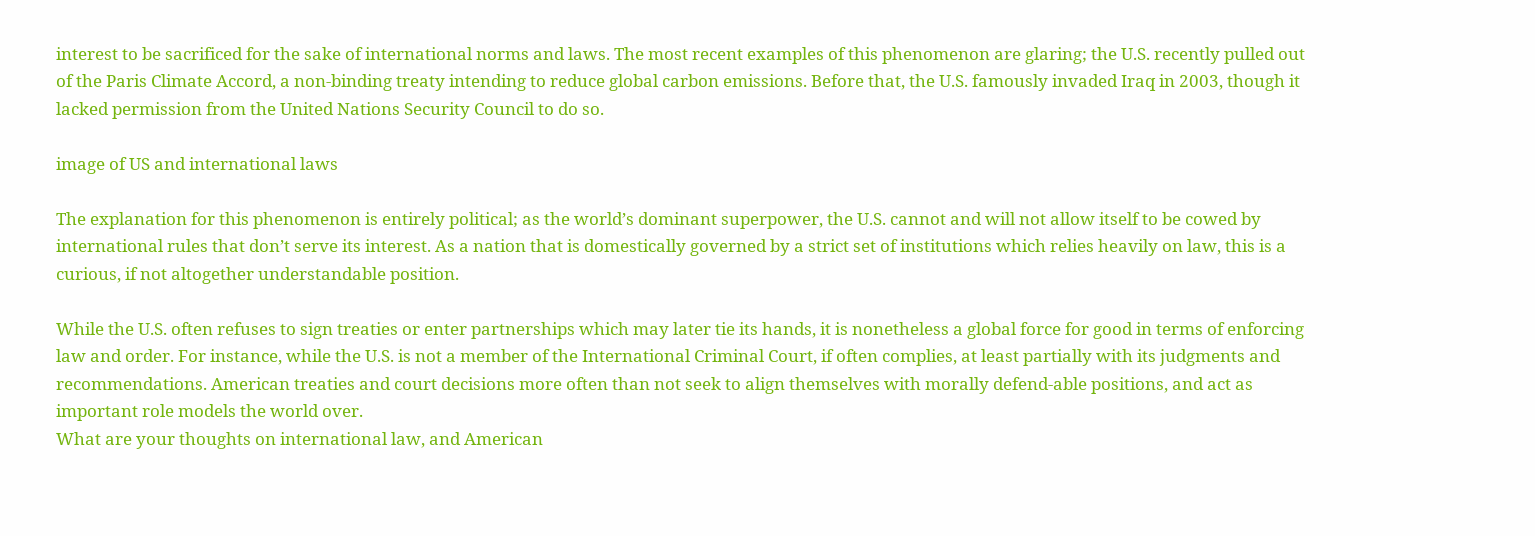interest to be sacrificed for the sake of international norms and laws. The most recent examples of this phenomenon are glaring; the U.S. recently pulled out of the Paris Climate Accord, a non-binding treaty intending to reduce global carbon emissions. Before that, the U.S. famously invaded Iraq in 2003, though it lacked permission from the United Nations Security Council to do so.

image of US and international laws

The explanation for this phenomenon is entirely political; as the world’s dominant superpower, the U.S. cannot and will not allow itself to be cowed by international rules that don’t serve its interest. As a nation that is domestically governed by a strict set of institutions which relies heavily on law, this is a curious, if not altogether understandable position.

While the U.S. often refuses to sign treaties or enter partnerships which may later tie its hands, it is nonetheless a global force for good in terms of enforcing law and order. For instance, while the U.S. is not a member of the International Criminal Court, if often complies, at least partially with its judgments and recommendations. American treaties and court decisions more often than not seek to align themselves with morally defend-able positions, and act as important role models the world over.
What are your thoughts on international law, and American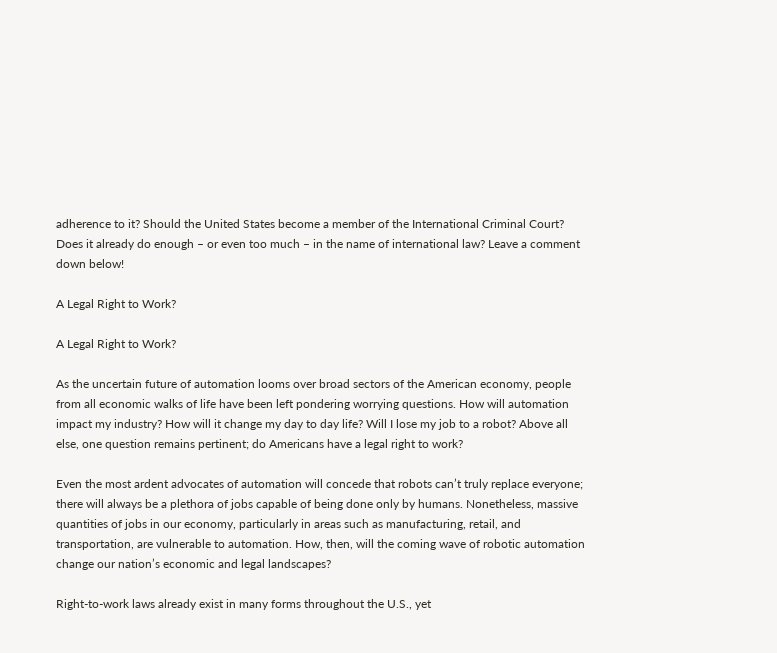adherence to it? Should the United States become a member of the International Criminal Court? Does it already do enough – or even too much – in the name of international law? Leave a comment down below!

A Legal Right to Work?

A Legal Right to Work?

As the uncertain future of automation looms over broad sectors of the American economy, people from all economic walks of life have been left pondering worrying questions. How will automation impact my industry? How will it change my day to day life? Will I lose my job to a robot? Above all else, one question remains pertinent; do Americans have a legal right to work?

Even the most ardent advocates of automation will concede that robots can’t truly replace everyone; there will always be a plethora of jobs capable of being done only by humans. Nonetheless, massive quantities of jobs in our economy, particularly in areas such as manufacturing, retail, and transportation, are vulnerable to automation. How, then, will the coming wave of robotic automation change our nation’s economic and legal landscapes?

Right-to-work laws already exist in many forms throughout the U.S., yet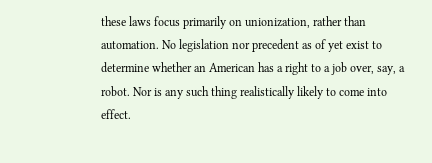these laws focus primarily on unionization, rather than automation. No legislation nor precedent as of yet exist to determine whether an American has a right to a job over, say, a robot. Nor is any such thing realistically likely to come into effect.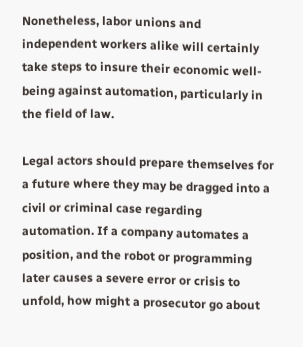Nonetheless, labor unions and independent workers alike will certainly take steps to insure their economic well-being against automation, particularly in the field of law.

Legal actors should prepare themselves for a future where they may be dragged into a civil or criminal case regarding automation. If a company automates a position, and the robot or programming later causes a severe error or crisis to unfold, how might a prosecutor go about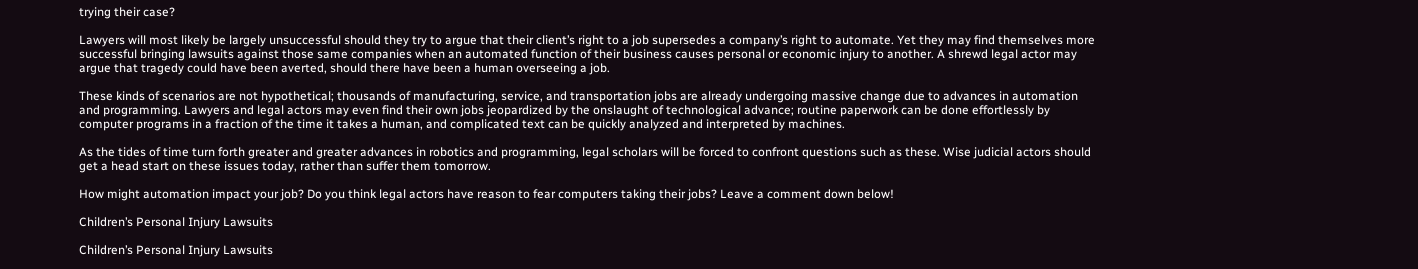trying their case?

Lawyers will most likely be largely unsuccessful should they try to argue that their client’s right to a job supersedes a company’s right to automate. Yet they may find themselves more successful bringing lawsuits against those same companies when an automated function of their business causes personal or economic injury to another. A shrewd legal actor may argue that tragedy could have been averted, should there have been a human overseeing a job.

These kinds of scenarios are not hypothetical; thousands of manufacturing, service, and transportation jobs are already undergoing massive change due to advances in automation and programming. Lawyers and legal actors may even find their own jobs jeopardized by the onslaught of technological advance; routine paperwork can be done effortlessly by computer programs in a fraction of the time it takes a human, and complicated text can be quickly analyzed and interpreted by machines.

As the tides of time turn forth greater and greater advances in robotics and programming, legal scholars will be forced to confront questions such as these. Wise judicial actors should get a head start on these issues today, rather than suffer them tomorrow.

How might automation impact your job? Do you think legal actors have reason to fear computers taking their jobs? Leave a comment down below!

Children’s Personal Injury Lawsuits

Children’s Personal Injury Lawsuits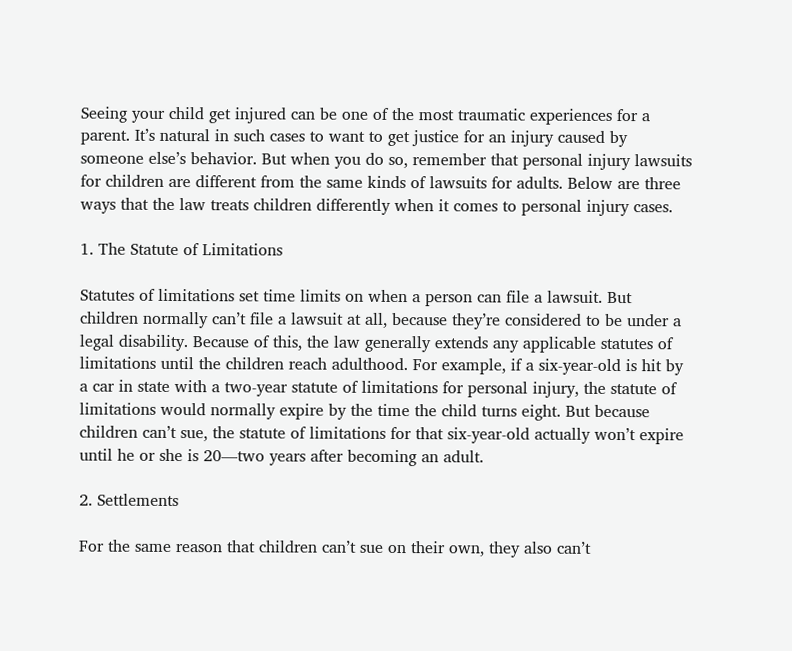Seeing your child get injured can be one of the most traumatic experiences for a parent. It’s natural in such cases to want to get justice for an injury caused by someone else’s behavior. But when you do so, remember that personal injury lawsuits for children are different from the same kinds of lawsuits for adults. Below are three ways that the law treats children differently when it comes to personal injury cases.

1. The Statute of Limitations

Statutes of limitations set time limits on when a person can file a lawsuit. But children normally can’t file a lawsuit at all, because they’re considered to be under a legal disability. Because of this, the law generally extends any applicable statutes of limitations until the children reach adulthood. For example, if a six-year-old is hit by a car in state with a two-year statute of limitations for personal injury, the statute of limitations would normally expire by the time the child turns eight. But because children can’t sue, the statute of limitations for that six-year-old actually won’t expire until he or she is 20—two years after becoming an adult.

2. Settlements

For the same reason that children can’t sue on their own, they also can’t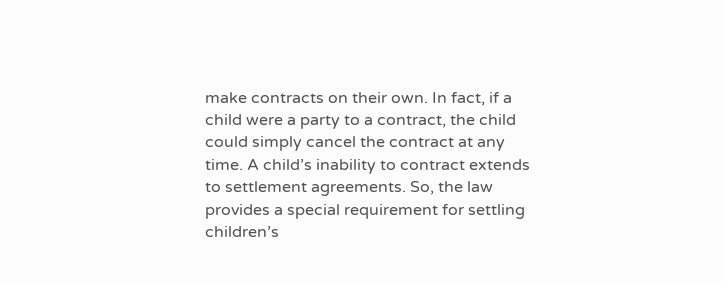make contracts on their own. In fact, if a child were a party to a contract, the child could simply cancel the contract at any time. A child’s inability to contract extends to settlement agreements. So, the law provides a special requirement for settling children’s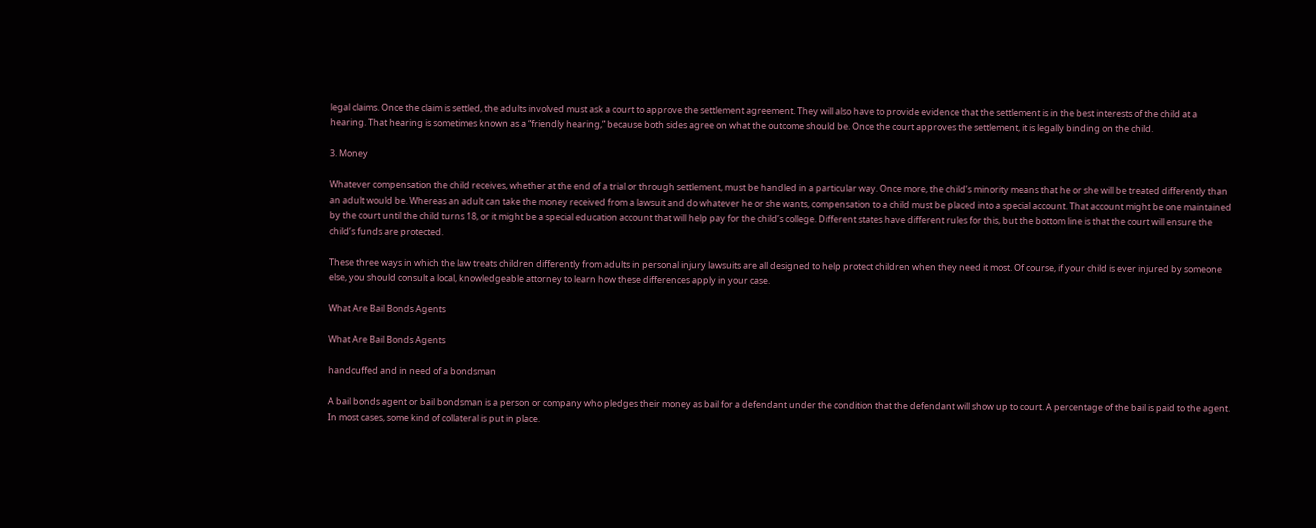legal claims. Once the claim is settled, the adults involved must ask a court to approve the settlement agreement. They will also have to provide evidence that the settlement is in the best interests of the child at a hearing. That hearing is sometimes known as a “friendly hearing,” because both sides agree on what the outcome should be. Once the court approves the settlement, it is legally binding on the child.

3. Money

Whatever compensation the child receives, whether at the end of a trial or through settlement, must be handled in a particular way. Once more, the child’s minority means that he or she will be treated differently than an adult would be. Whereas an adult can take the money received from a lawsuit and do whatever he or she wants, compensation to a child must be placed into a special account. That account might be one maintained by the court until the child turns 18, or it might be a special education account that will help pay for the child’s college. Different states have different rules for this, but the bottom line is that the court will ensure the child’s funds are protected.

These three ways in which the law treats children differently from adults in personal injury lawsuits are all designed to help protect children when they need it most. Of course, if your child is ever injured by someone else, you should consult a local, knowledgeable attorney to learn how these differences apply in your case.

What Are Bail Bonds Agents

What Are Bail Bonds Agents

handcuffed and in need of a bondsman

A bail bonds agent or bail bondsman is a person or company who pledges their money as bail for a defendant under the condition that the defendant will show up to court. A percentage of the bail is paid to the agent. In most cases, some kind of collateral is put in place.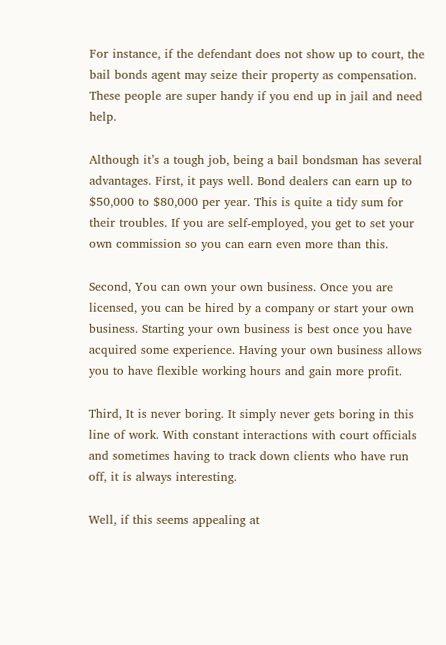For instance, if the defendant does not show up to court, the bail bonds agent may seize their property as compensation. These people are super handy if you end up in jail and need help.

Although it’s a tough job, being a bail bondsman has several advantages. First, it pays well. Bond dealers can earn up to $50,000 to $80,000 per year. This is quite a tidy sum for their troubles. If you are self-employed, you get to set your own commission so you can earn even more than this.

Second, You can own your own business. Once you are licensed, you can be hired by a company or start your own business. Starting your own business is best once you have acquired some experience. Having your own business allows you to have flexible working hours and gain more profit.

Third, It is never boring. It simply never gets boring in this line of work. With constant interactions with court officials and sometimes having to track down clients who have run off, it is always interesting.

Well, if this seems appealing at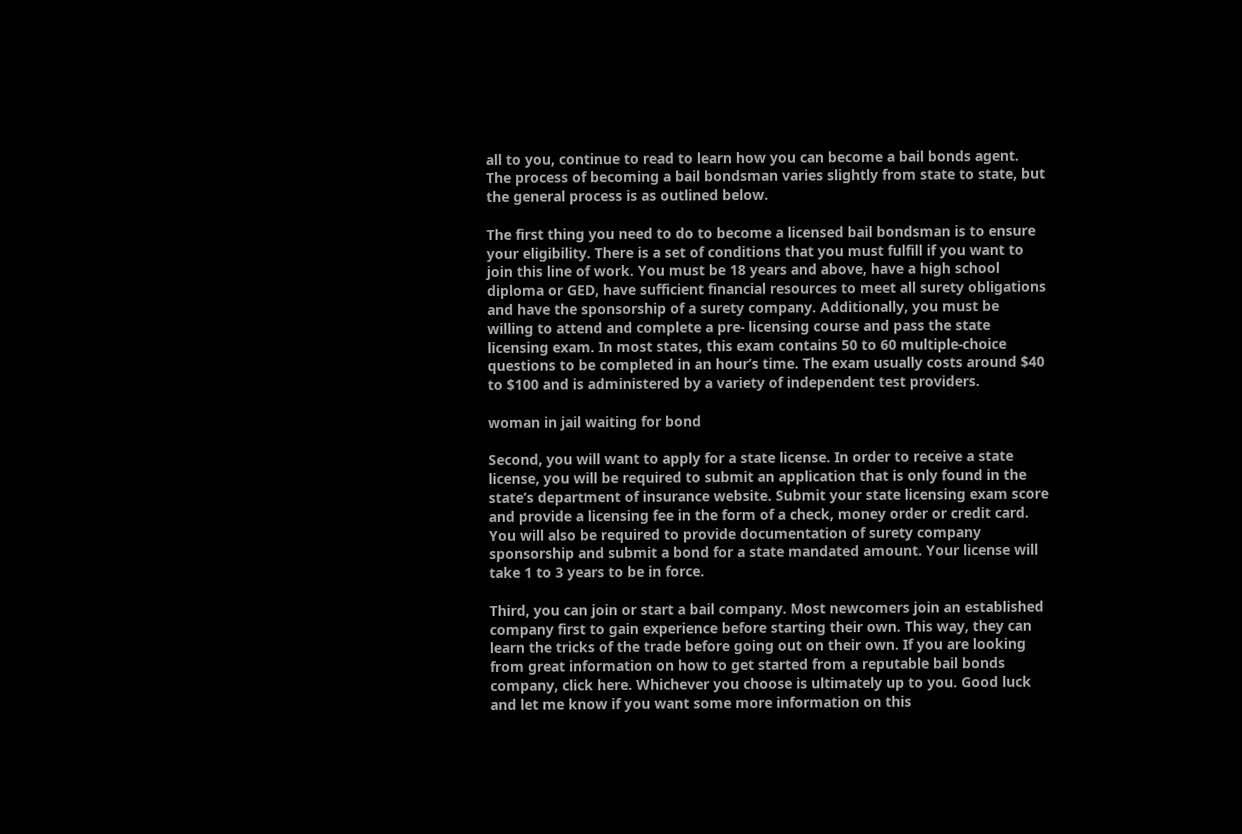all to you, continue to read to learn how you can become a bail bonds agent. The process of becoming a bail bondsman varies slightly from state to state, but the general process is as outlined below.

The first thing you need to do to become a licensed bail bondsman is to ensure your eligibility. There is a set of conditions that you must fulfill if you want to join this line of work. You must be 18 years and above, have a high school diploma or GED, have sufficient financial resources to meet all surety obligations and have the sponsorship of a surety company. Additionally, you must be willing to attend and complete a pre- licensing course and pass the state licensing exam. In most states, this exam contains 50 to 60 multiple-choice questions to be completed in an hour’s time. The exam usually costs around $40 to $100 and is administered by a variety of independent test providers.

woman in jail waiting for bond

Second, you will want to apply for a state license. In order to receive a state license, you will be required to submit an application that is only found in the state’s department of insurance website. Submit your state licensing exam score and provide a licensing fee in the form of a check, money order or credit card. You will also be required to provide documentation of surety company sponsorship and submit a bond for a state mandated amount. Your license will take 1 to 3 years to be in force.

Third, you can join or start a bail company. Most newcomers join an established company first to gain experience before starting their own. This way, they can learn the tricks of the trade before going out on their own. If you are looking from great information on how to get started from a reputable bail bonds company, click here. Whichever you choose is ultimately up to you. Good luck and let me know if you want some more information on this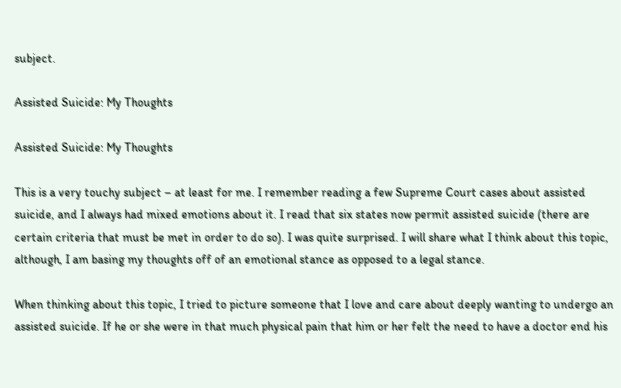subject.

Assisted Suicide: My Thoughts

Assisted Suicide: My Thoughts

This is a very touchy subject – at least for me. I remember reading a few Supreme Court cases about assisted suicide, and I always had mixed emotions about it. I read that six states now permit assisted suicide (there are certain criteria that must be met in order to do so). I was quite surprised. I will share what I think about this topic, although, I am basing my thoughts off of an emotional stance as opposed to a legal stance.

When thinking about this topic, I tried to picture someone that I love and care about deeply wanting to undergo an assisted suicide. If he or she were in that much physical pain that him or her felt the need to have a doctor end his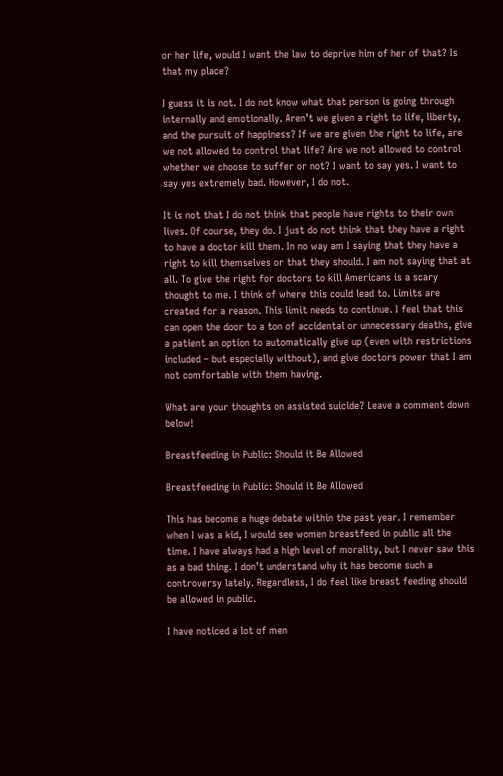or her life, would I want the law to deprive him of her of that? Is that my place?

I guess it is not. I do not know what that person is going through internally and emotionally. Aren’t we given a right to life, liberty, and the pursuit of happiness? If we are given the right to life, are we not allowed to control that life? Are we not allowed to control whether we choose to suffer or not? I want to say yes. I want to say yes extremely bad. However, I do not.

It is not that I do not think that people have rights to their own lives. Of course, they do. I just do not think that they have a right to have a doctor kill them. In no way am I saying that they have a right to kill themselves or that they should. I am not saying that at all. To give the right for doctors to kill Americans is a scary thought to me. I think of where this could lead to. Limits are created for a reason. This limit needs to continue. I feel that this can open the door to a ton of accidental or unnecessary deaths, give a patient an option to automatically give up (even with restrictions included – but especially without), and give doctors power that I am not comfortable with them having.

What are your thoughts on assisted suicide? Leave a comment down below!

Breastfeeding in Public: Should it Be Allowed

Breastfeeding in Public: Should it Be Allowed

This has become a huge debate within the past year. I remember when I was a kid, I would see women breastfeed in public all the time. I have always had a high level of morality, but I never saw this as a bad thing. I don’t understand why it has become such a controversy lately. Regardless, I do feel like breast feeding should be allowed in public.

I have noticed a lot of men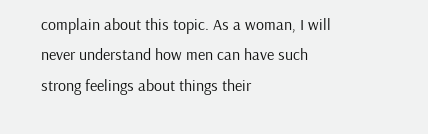complain about this topic. As a woman, I will never understand how men can have such strong feelings about things their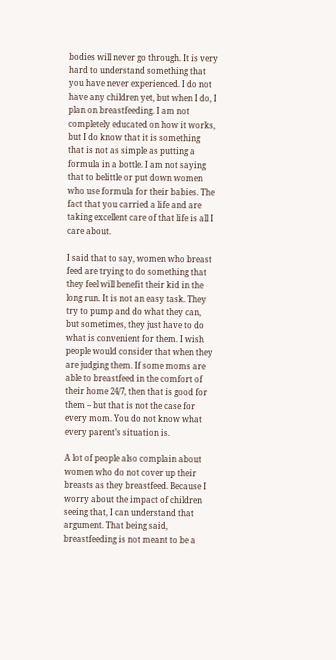bodies will never go through. It is very hard to understand something that you have never experienced. I do not have any children yet, but when I do, I plan on breastfeeding. I am not completely educated on how it works, but I do know that it is something that is not as simple as putting a formula in a bottle. I am not saying that to belittle or put down women who use formula for their babies. The fact that you carried a life and are taking excellent care of that life is all I care about.

I said that to say, women who breast feed are trying to do something that they feel will benefit their kid in the long run. It is not an easy task. They try to pump and do what they can, but sometimes, they just have to do what is convenient for them. I wish people would consider that when they are judging them. If some moms are able to breastfeed in the comfort of their home 24/7, then that is good for them – but that is not the case for every mom. You do not know what every parent’s situation is.

A lot of people also complain about women who do not cover up their breasts as they breastfeed. Because I worry about the impact of children seeing that, I can understand that argument. That being said, breastfeeding is not meant to be a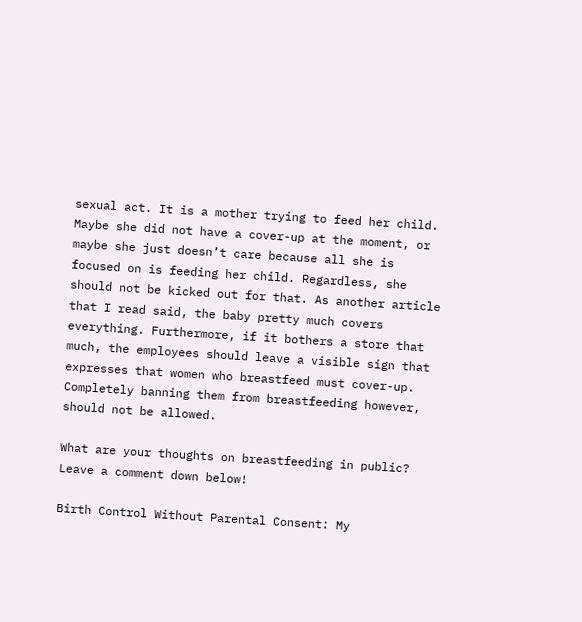sexual act. It is a mother trying to feed her child. Maybe she did not have a cover-up at the moment, or maybe she just doesn’t care because all she is focused on is feeding her child. Regardless, she should not be kicked out for that. As another article that I read said, the baby pretty much covers everything. Furthermore, if it bothers a store that much, the employees should leave a visible sign that expresses that women who breastfeed must cover-up. Completely banning them from breastfeeding however, should not be allowed.

What are your thoughts on breastfeeding in public? Leave a comment down below!

Birth Control Without Parental Consent: My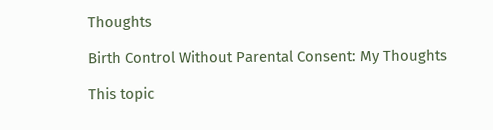Thoughts

Birth Control Without Parental Consent: My Thoughts

This topic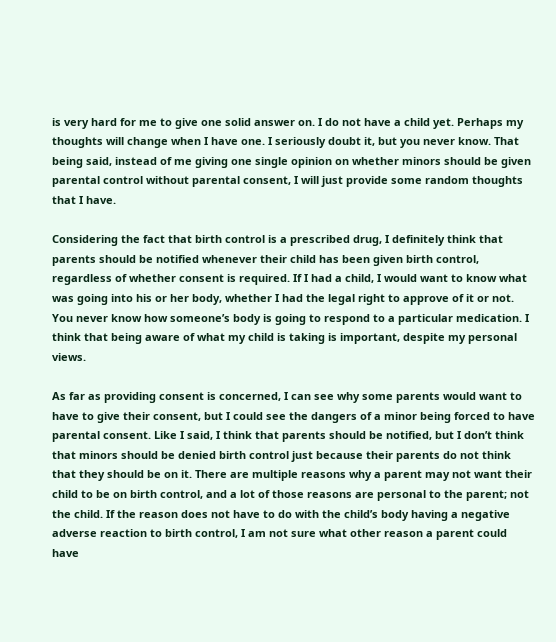is very hard for me to give one solid answer on. I do not have a child yet. Perhaps my thoughts will change when I have one. I seriously doubt it, but you never know. That being said, instead of me giving one single opinion on whether minors should be given parental control without parental consent, I will just provide some random thoughts that I have.

Considering the fact that birth control is a prescribed drug, I definitely think that parents should be notified whenever their child has been given birth control, regardless of whether consent is required. If I had a child, I would want to know what was going into his or her body, whether I had the legal right to approve of it or not. You never know how someone’s body is going to respond to a particular medication. I think that being aware of what my child is taking is important, despite my personal views.

As far as providing consent is concerned, I can see why some parents would want to have to give their consent, but I could see the dangers of a minor being forced to have parental consent. Like I said, I think that parents should be notified, but I don’t think that minors should be denied birth control just because their parents do not think that they should be on it. There are multiple reasons why a parent may not want their child to be on birth control, and a lot of those reasons are personal to the parent; not the child. If the reason does not have to do with the child’s body having a negative adverse reaction to birth control, I am not sure what other reason a parent could have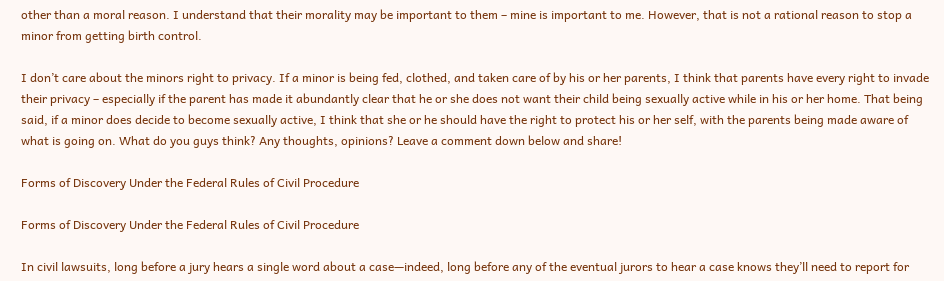other than a moral reason. I understand that their morality may be important to them – mine is important to me. However, that is not a rational reason to stop a minor from getting birth control.

I don’t care about the minors right to privacy. If a minor is being fed, clothed, and taken care of by his or her parents, I think that parents have every right to invade their privacy – especially if the parent has made it abundantly clear that he or she does not want their child being sexually active while in his or her home. That being said, if a minor does decide to become sexually active, I think that she or he should have the right to protect his or her self, with the parents being made aware of what is going on. What do you guys think? Any thoughts, opinions? Leave a comment down below and share!

Forms of Discovery Under the Federal Rules of Civil Procedure

Forms of Discovery Under the Federal Rules of Civil Procedure

In civil lawsuits, long before a jury hears a single word about a case—indeed, long before any of the eventual jurors to hear a case knows they’ll need to report for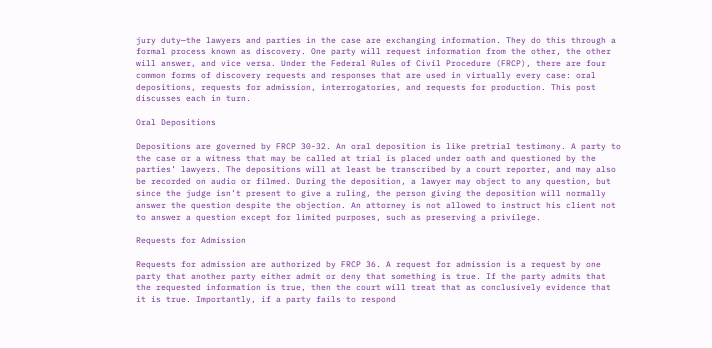jury duty—the lawyers and parties in the case are exchanging information. They do this through a formal process known as discovery. One party will request information from the other, the other will answer, and vice versa. Under the Federal Rules of Civil Procedure (FRCP), there are four common forms of discovery requests and responses that are used in virtually every case: oral depositions, requests for admission, interrogatories, and requests for production. This post discusses each in turn.

Oral Depositions

Depositions are governed by FRCP 30-32. An oral deposition is like pretrial testimony. A party to the case or a witness that may be called at trial is placed under oath and questioned by the parties’ lawyers. The depositions will at least be transcribed by a court reporter, and may also be recorded on audio or filmed. During the deposition, a lawyer may object to any question, but since the judge isn’t present to give a ruling, the person giving the deposition will normally answer the question despite the objection. An attorney is not allowed to instruct his client not to answer a question except for limited purposes, such as preserving a privilege.

Requests for Admission

Requests for admission are authorized by FRCP 36. A request for admission is a request by one party that another party either admit or deny that something is true. If the party admits that the requested information is true, then the court will treat that as conclusively evidence that it is true. Importantly, if a party fails to respond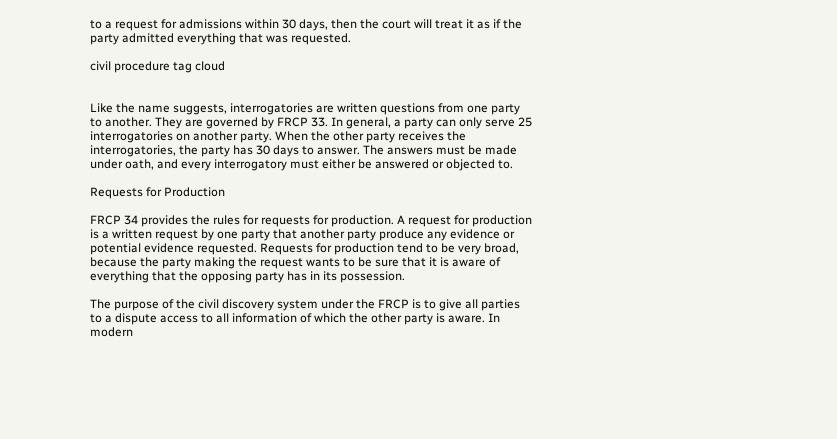to a request for admissions within 30 days, then the court will treat it as if the party admitted everything that was requested.

civil procedure tag cloud


Like the name suggests, interrogatories are written questions from one party to another. They are governed by FRCP 33. In general, a party can only serve 25 interrogatories on another party. When the other party receives the interrogatories, the party has 30 days to answer. The answers must be made under oath, and every interrogatory must either be answered or objected to.

Requests for Production

FRCP 34 provides the rules for requests for production. A request for production is a written request by one party that another party produce any evidence or potential evidence requested. Requests for production tend to be very broad, because the party making the request wants to be sure that it is aware of everything that the opposing party has in its possession.

The purpose of the civil discovery system under the FRCP is to give all parties to a dispute access to all information of which the other party is aware. In modern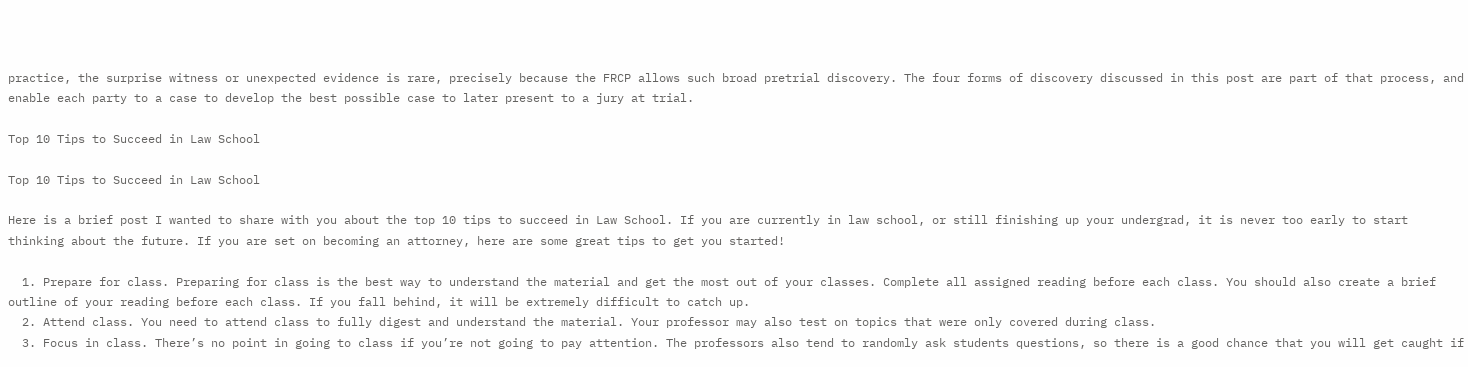practice, the surprise witness or unexpected evidence is rare, precisely because the FRCP allows such broad pretrial discovery. The four forms of discovery discussed in this post are part of that process, and enable each party to a case to develop the best possible case to later present to a jury at trial.

Top 10 Tips to Succeed in Law School

Top 10 Tips to Succeed in Law School

Here is a brief post I wanted to share with you about the top 10 tips to succeed in Law School. If you are currently in law school, or still finishing up your undergrad, it is never too early to start thinking about the future. If you are set on becoming an attorney, here are some great tips to get you started!

  1. Prepare for class. Preparing for class is the best way to understand the material and get the most out of your classes. Complete all assigned reading before each class. You should also create a brief outline of your reading before each class. If you fall behind, it will be extremely difficult to catch up.
  2. Attend class. You need to attend class to fully digest and understand the material. Your professor may also test on topics that were only covered during class.
  3. Focus in class. There’s no point in going to class if you’re not going to pay attention. The professors also tend to randomly ask students questions, so there is a good chance that you will get caught if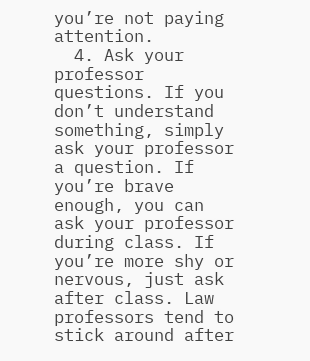you’re not paying attention.
  4. Ask your professor questions. If you don’t understand something, simply ask your professor a question. If you’re brave enough, you can ask your professor during class. If you’re more shy or nervous, just ask after class. Law professors tend to stick around after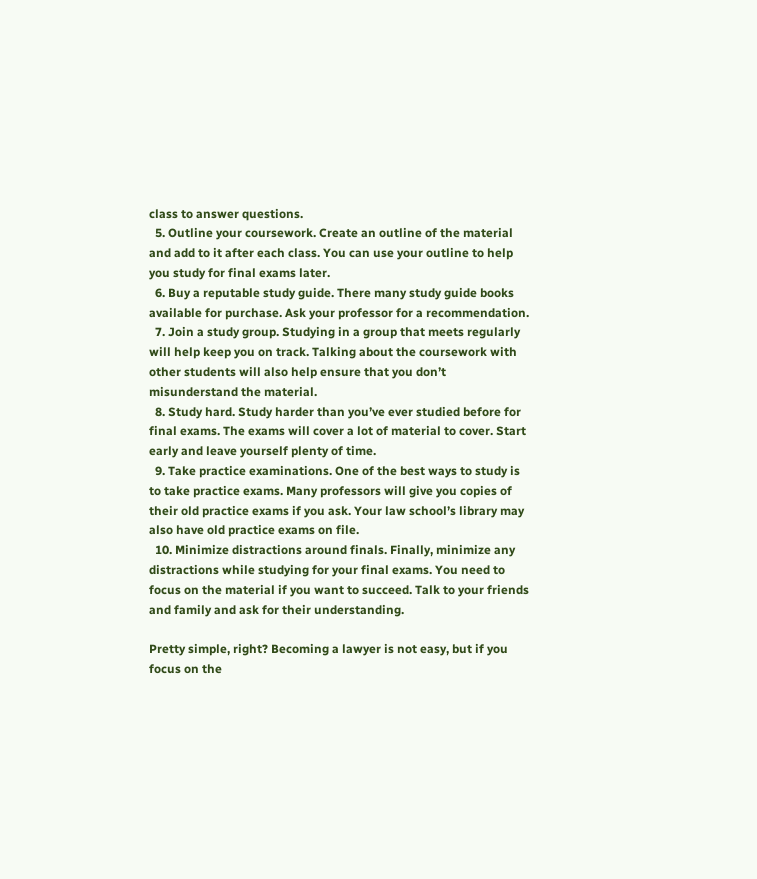class to answer questions.
  5. Outline your coursework. Create an outline of the material and add to it after each class. You can use your outline to help you study for final exams later.
  6. Buy a reputable study guide. There many study guide books available for purchase. Ask your professor for a recommendation.
  7. Join a study group. Studying in a group that meets regularly will help keep you on track. Talking about the coursework with other students will also help ensure that you don’t misunderstand the material.
  8. Study hard. Study harder than you’ve ever studied before for final exams. The exams will cover a lot of material to cover. Start early and leave yourself plenty of time.
  9. Take practice examinations. One of the best ways to study is to take practice exams. Many professors will give you copies of their old practice exams if you ask. Your law school’s library may also have old practice exams on file.
  10. Minimize distractions around finals. Finally, minimize any distractions while studying for your final exams. You need to focus on the material if you want to succeed. Talk to your friends and family and ask for their understanding.

Pretty simple, right? Becoming a lawyer is not easy, but if you focus on the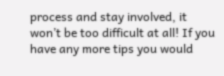process and stay involved, it won’t be too difficult at all! If you have any more tips you would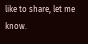like to share, let me know.